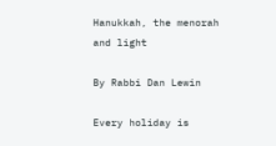Hanukkah, the menorah and light

By Rabbi Dan Lewin

Every holiday is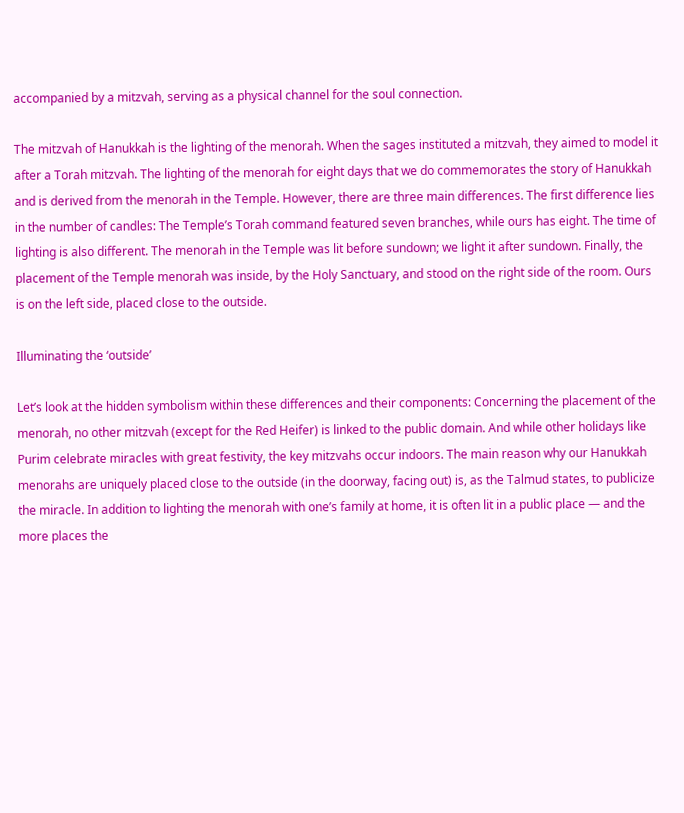accompanied by a mitzvah, serving as a physical channel for the soul connection.

The mitzvah of Hanukkah is the lighting of the menorah. When the sages instituted a mitzvah, they aimed to model it after a Torah mitzvah. The lighting of the menorah for eight days that we do commemorates the story of Hanukkah and is derived from the menorah in the Temple. However, there are three main differences. The first difference lies in the number of candles: The Temple’s Torah command featured seven branches, while ours has eight. The time of lighting is also different. The menorah in the Temple was lit before sundown; we light it after sundown. Finally, the placement of the Temple menorah was inside, by the Holy Sanctuary, and stood on the right side of the room. Ours is on the left side, placed close to the outside.

Illuminating the ‘outside’

Let’s look at the hidden symbolism within these differences and their components: Concerning the placement of the menorah, no other mitzvah (except for the Red Heifer) is linked to the public domain. And while other holidays like Purim celebrate miracles with great festivity, the key mitzvahs occur indoors. The main reason why our Hanukkah menorahs are uniquely placed close to the outside (in the doorway, facing out) is, as the Talmud states, to publicize the miracle. In addition to lighting the menorah with one’s family at home, it is often lit in a public place — and the more places the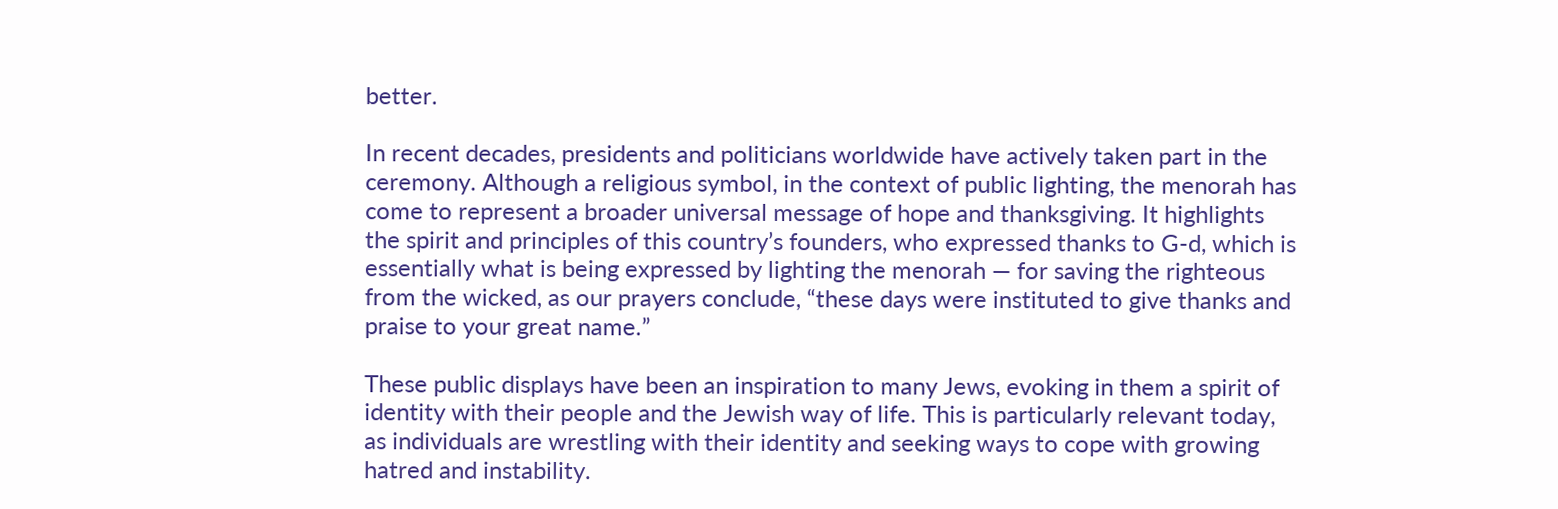better.

In recent decades, presidents and politicians worldwide have actively taken part in the ceremony. Although a religious symbol, in the context of public lighting, the menorah has come to represent a broader universal message of hope and thanksgiving. It highlights the spirit and principles of this country’s founders, who expressed thanks to G-d, which is essentially what is being expressed by lighting the menorah — for saving the righteous from the wicked, as our prayers conclude, “these days were instituted to give thanks and praise to your great name.”

These public displays have been an inspiration to many Jews, evoking in them a spirit of identity with their people and the Jewish way of life. This is particularly relevant today, as individuals are wrestling with their identity and seeking ways to cope with growing hatred and instability.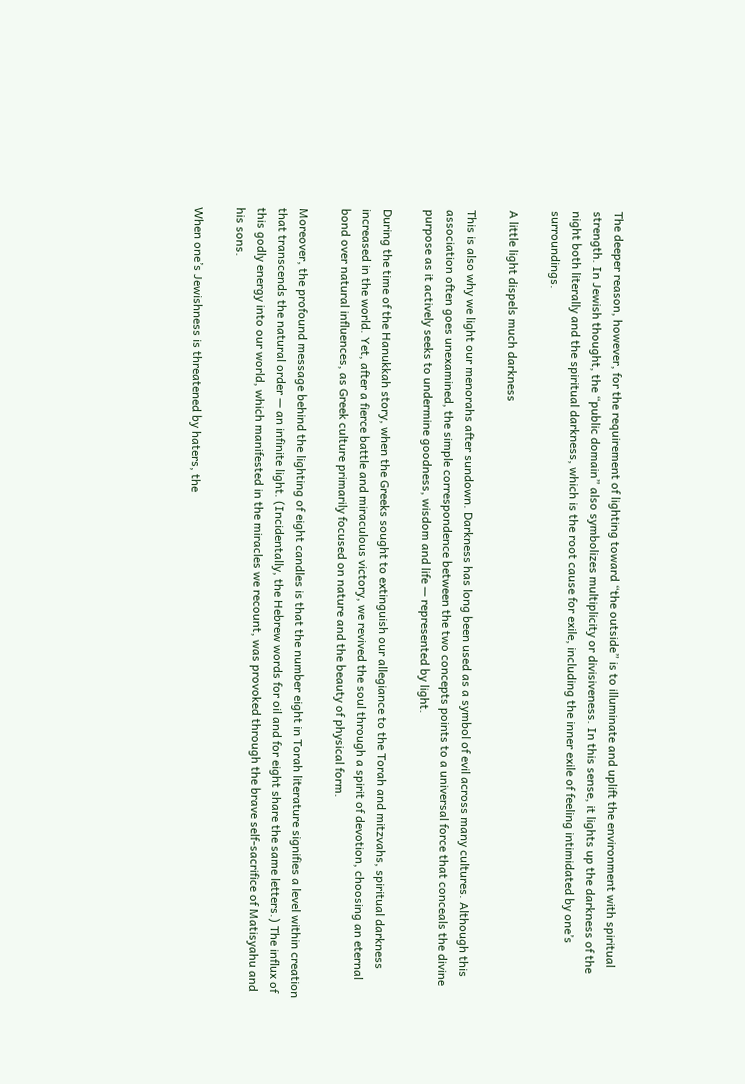The deeper reason, however, for the requirement of lighting toward “the outside” is to illuminate and uplift the environment with spiritual strength. In Jewish thought, the “public domain” also symbolizes multiplicity or divisiveness. In this sense, it lights up the darkness of the night both literally and the spiritual darkness, which is the root cause for exile, including the inner exile of feeling intimidated by one’s surroundings.

A little light dispels much darkness

This is also why we light our menorahs after sundown. Darkness has long been used as a symbol of evil across many cultures. Although this association often goes unexamined, the simple correspondence between the two concepts points to a universal force that conceals the divine purpose as it actively seeks to undermine goodness, wisdom and life — represented by light.

During the time of the Hanukkah story, when the Greeks sought to extinguish our allegiance to the Torah and mitzvahs, spiritual darkness increased in the world. Yet, after a fierce battle and miraculous victory, we revived the soul through a spirit of devotion, choosing an eternal bond over natural influences, as Greek culture primarily focused on nature and the beauty of physical form.

Moreover, the profound message behind the lighting of eight candles is that the number eight in Torah literature signifies a level within creation that transcends the natural order — an infinite light. (Incidentally, the Hebrew words for oil and for eight share the same letters.) The influx of this godly energy into our world, which manifested in the miracles we recount, was provoked through the brave self-sacrifice of Matisyahu and his sons.

When one’s Jewishness is threatened by haters, the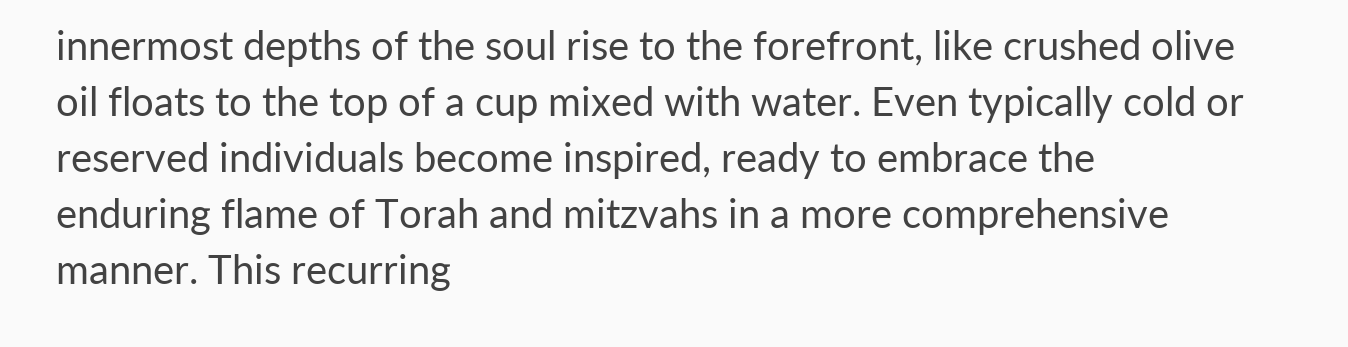innermost depths of the soul rise to the forefront, like crushed olive oil floats to the top of a cup mixed with water. Even typically cold or reserved individuals become inspired, ready to embrace the enduring flame of Torah and mitzvahs in a more comprehensive manner. This recurring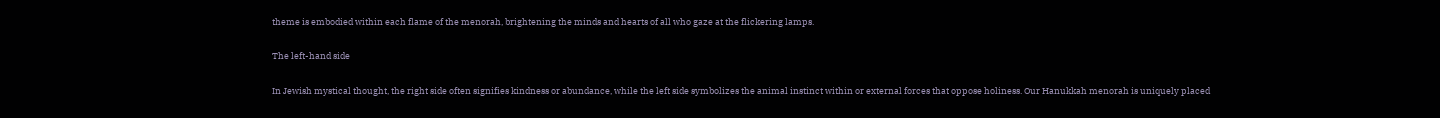theme is embodied within each flame of the menorah, brightening the minds and hearts of all who gaze at the flickering lamps.

The left-hand side

In Jewish mystical thought, the right side often signifies kindness or abundance, while the left side symbolizes the animal instinct within or external forces that oppose holiness. Our Hanukkah menorah is uniquely placed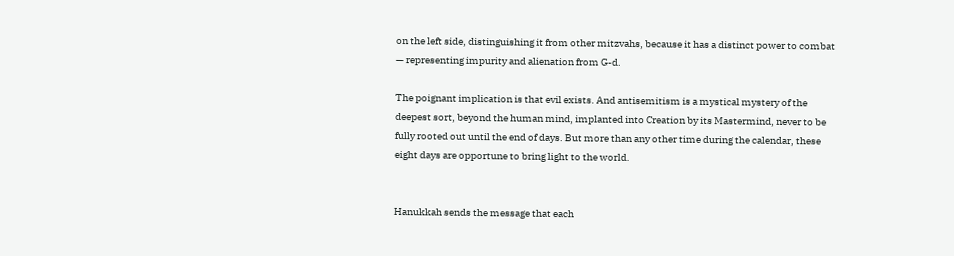on the left side, distinguishing it from other mitzvahs, because it has a distinct power to combat — representing impurity and alienation from G-d.

The poignant implication is that evil exists. And antisemitism is a mystical mystery of the deepest sort, beyond the human mind, implanted into Creation by its Mastermind, never to be fully rooted out until the end of days. But more than any other time during the calendar, these eight days are opportune to bring light to the world.


Hanukkah sends the message that each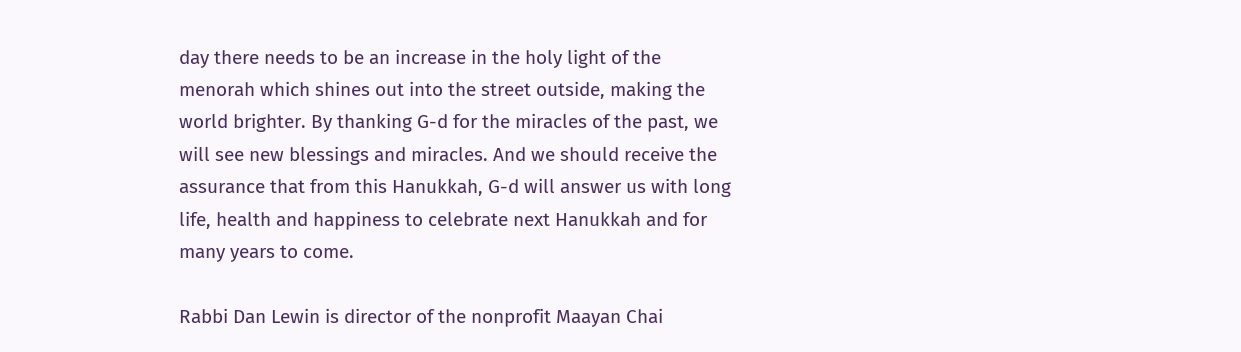day there needs to be an increase in the holy light of the menorah which shines out into the street outside, making the world brighter. By thanking G-d for the miracles of the past, we will see new blessings and miracles. And we should receive the assurance that from this Hanukkah, G-d will answer us with long life, health and happiness to celebrate next Hanukkah and for many years to come.

Rabbi Dan Lewin is director of the nonprofit Maayan Chai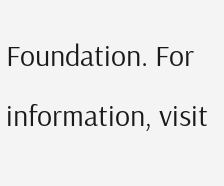Foundation. For information, visit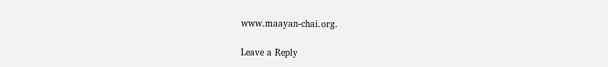www.maayan-chai.org.

Leave a Reply